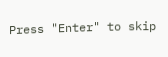Press "Enter" to skip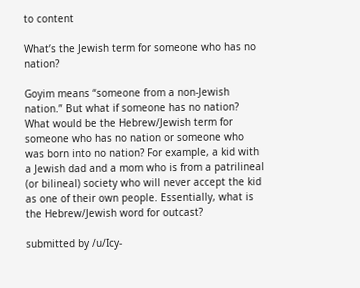to content

What’s the Jewish term for someone who has no nation?

Goyim means “someone from a non-Jewish nation.” But what if someone has no nation? What would be the Hebrew/Jewish term for someone who has no nation or someone who was born into no nation? For example, a kid with a Jewish dad and a mom who is from a patrilineal (or bilineal) society who will never accept the kid as one of their own people. Essentially, what is the Hebrew/Jewish word for outcast?

submitted by /u/Icy-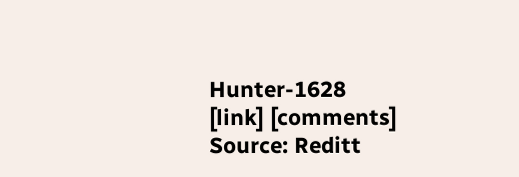Hunter-1628
[link] [comments]
Source: Reditt